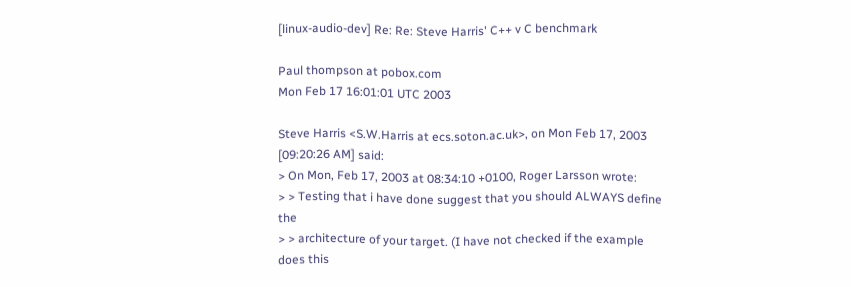[linux-audio-dev] Re: Re: Steve Harris' C++ v C benchmark

Paul thompson at pobox.com
Mon Feb 17 16:01:01 UTC 2003

Steve Harris <S.W.Harris at ecs.soton.ac.uk>, on Mon Feb 17, 2003 [09:20:26 AM] said:
> On Mon, Feb 17, 2003 at 08:34:10 +0100, Roger Larsson wrote:
> > Testing that i have done suggest that you should ALWAYS define the
> > architecture of your target. (I have not checked if the example does this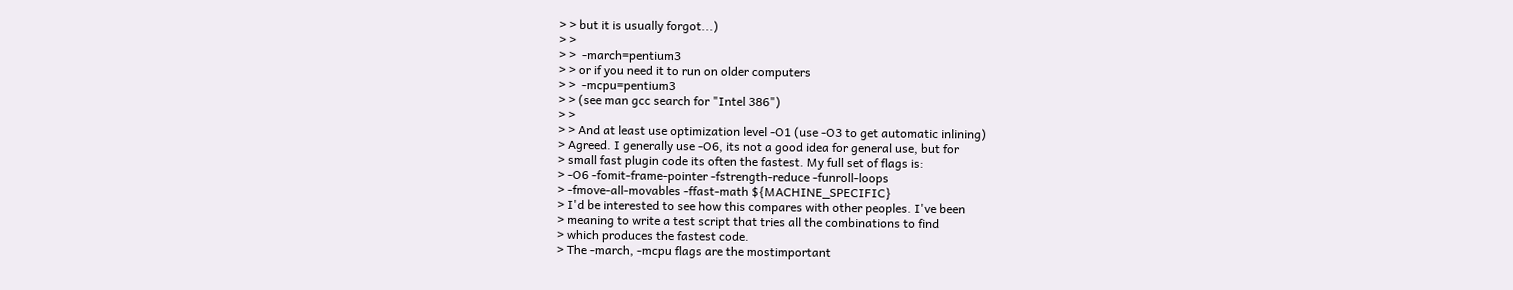> > but it is usually forgot...)
> >
> >  -march=pentium3
> > or if you need it to run on older computers
> >  -mcpu=pentium3
> > (see man gcc search for "Intel 386")
> >
> > And at least use optimization level -O1 (use -O3 to get automatic inlining)
> Agreed. I generally use -O6, its not a good idea for general use, but for
> small fast plugin code its often the fastest. My full set of flags is:
> -O6 -fomit-frame-pointer -fstrength-reduce -funroll-loops
> -fmove-all-movables -ffast-math ${MACHINE_SPECIFIC}
> I'd be interested to see how this compares with other peoples. I've been
> meaning to write a test script that tries all the combinations to find
> which produces the fastest code.
> The -march, -mcpu flags are the mostimportant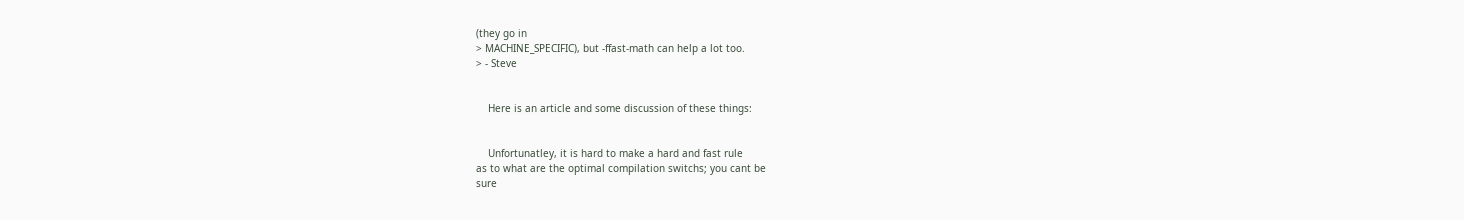(they go in
> MACHINE_SPECIFIC), but -ffast-math can help a lot too.
> - Steve


    Here is an article and some discussion of these things:


    Unfortunatley, it is hard to make a hard and fast rule
as to what are the optimal compilation switchs; you cant be
sure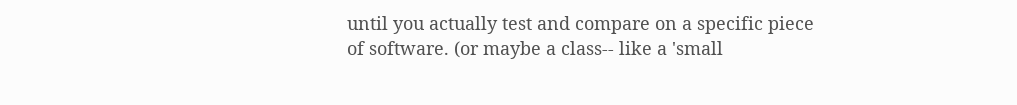until you actually test and compare on a specific piece
of software. (or maybe a class-- like a 'small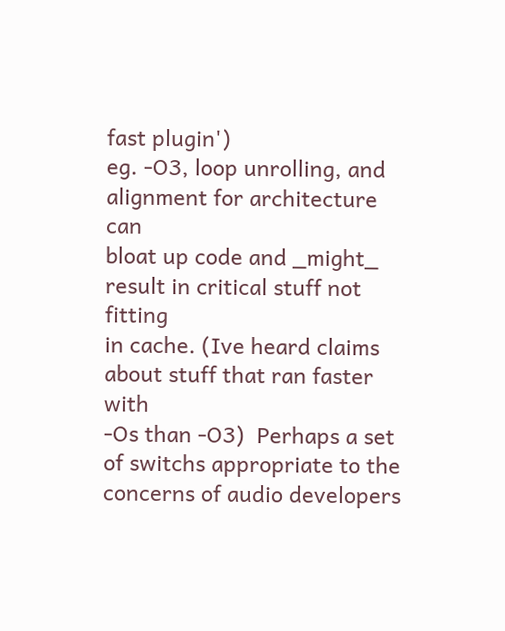fast plugin')
eg. -O3, loop unrolling, and alignment for architecture can
bloat up code and _might_ result in critical stuff not fitting
in cache. (Ive heard claims about stuff that ran faster with
-Os than -O3)  Perhaps a set of switchs appropriate to the
concerns of audio developers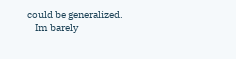could be generalized.
    Im barely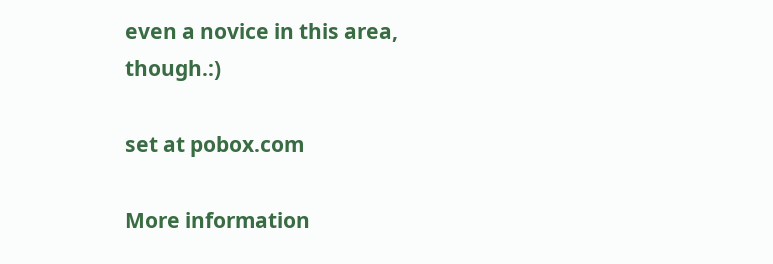even a novice in this area, though.:)

set at pobox.com

More information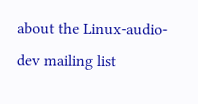about the Linux-audio-dev mailing list